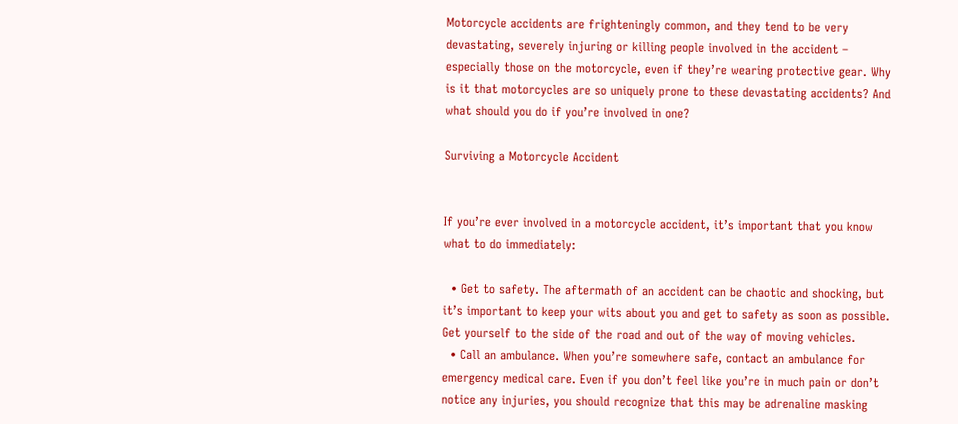Motorcycle accidents are frighteningly common, and they tend to be very devastating, severely injuring or killing people involved in the accident – especially those on the motorcycle, even if they’re wearing protective gear. Why is it that motorcycles are so uniquely prone to these devastating accidents? And what should you do if you’re involved in one?

Surviving a Motorcycle Accident


If you’re ever involved in a motorcycle accident, it’s important that you know what to do immediately:

  • Get to safety. The aftermath of an accident can be chaotic and shocking, but it’s important to keep your wits about you and get to safety as soon as possible. Get yourself to the side of the road and out of the way of moving vehicles.
  • Call an ambulance. When you’re somewhere safe, contact an ambulance for emergency medical care. Even if you don’t feel like you’re in much pain or don’t notice any injuries, you should recognize that this may be adrenaline masking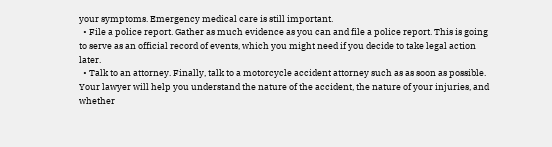your symptoms. Emergency medical care is still important.
  • File a police report. Gather as much evidence as you can and file a police report. This is going to serve as an official record of events, which you might need if you decide to take legal action later.
  • Talk to an attorney. Finally, talk to a motorcycle accident attorney such as as soon as possible. Your lawyer will help you understand the nature of the accident, the nature of your injuries, and whether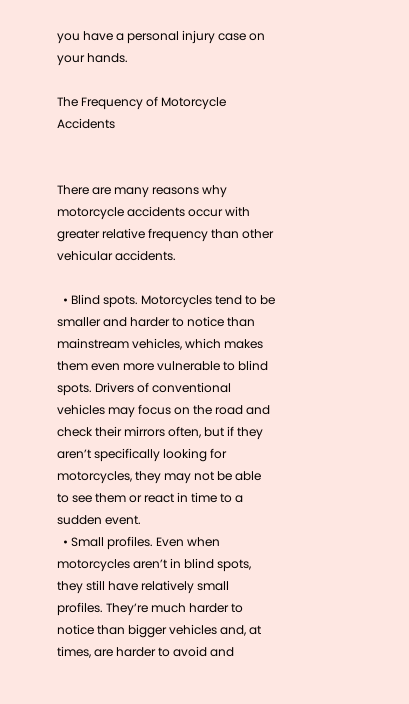you have a personal injury case on your hands.

The Frequency of Motorcycle Accidents


There are many reasons why motorcycle accidents occur with greater relative frequency than other vehicular accidents.

  • Blind spots. Motorcycles tend to be smaller and harder to notice than mainstream vehicles, which makes them even more vulnerable to blind spots. Drivers of conventional vehicles may focus on the road and check their mirrors often, but if they aren’t specifically looking for motorcycles, they may not be able to see them or react in time to a sudden event.
  • Small profiles. Even when motorcycles aren’t in blind spots, they still have relatively small profiles. They’re much harder to notice than bigger vehicles and, at times, are harder to avoid and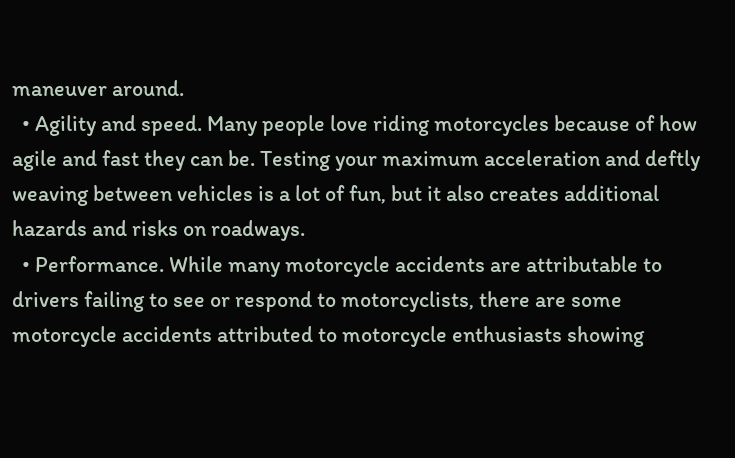maneuver around.
  • Agility and speed. Many people love riding motorcycles because of how agile and fast they can be. Testing your maximum acceleration and deftly weaving between vehicles is a lot of fun, but it also creates additional hazards and risks on roadways.
  • Performance. While many motorcycle accidents are attributable to drivers failing to see or respond to motorcyclists, there are some motorcycle accidents attributed to motorcycle enthusiasts showing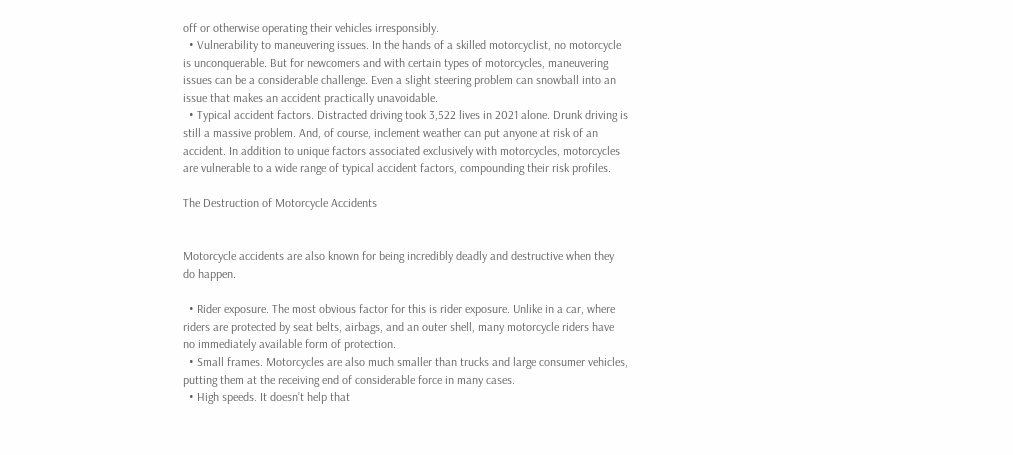off or otherwise operating their vehicles irresponsibly.
  • Vulnerability to maneuvering issues. In the hands of a skilled motorcyclist, no motorcycle is unconquerable. But for newcomers and with certain types of motorcycles, maneuvering issues can be a considerable challenge. Even a slight steering problem can snowball into an issue that makes an accident practically unavoidable.
  • Typical accident factors. Distracted driving took 3,522 lives in 2021 alone. Drunk driving is still a massive problem. And, of course, inclement weather can put anyone at risk of an accident. In addition to unique factors associated exclusively with motorcycles, motorcycles are vulnerable to a wide range of typical accident factors, compounding their risk profiles.

The Destruction of Motorcycle Accidents


Motorcycle accidents are also known for being incredibly deadly and destructive when they do happen.

  • Rider exposure. The most obvious factor for this is rider exposure. Unlike in a car, where riders are protected by seat belts, airbags, and an outer shell, many motorcycle riders have no immediately available form of protection.
  • Small frames. Motorcycles are also much smaller than trucks and large consumer vehicles, putting them at the receiving end of considerable force in many cases.
  • High speeds. It doesn’t help that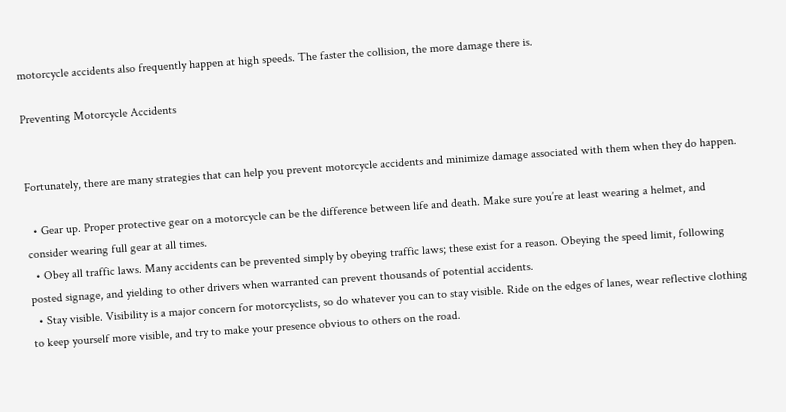motorcycle accidents also frequently happen at high speeds. The faster the collision, the more damage there is.

Preventing Motorcycle Accidents


Fortunately, there are many strategies that can help you prevent motorcycle accidents and minimize damage associated with them when they do happen.

  • Gear up. Proper protective gear on a motorcycle can be the difference between life and death. Make sure you’re at least wearing a helmet, and consider wearing full gear at all times.
  • Obey all traffic laws. Many accidents can be prevented simply by obeying traffic laws; these exist for a reason. Obeying the speed limit, following posted signage, and yielding to other drivers when warranted can prevent thousands of potential accidents.
  • Stay visible. Visibility is a major concern for motorcyclists, so do whatever you can to stay visible. Ride on the edges of lanes, wear reflective clothing to keep yourself more visible, and try to make your presence obvious to others on the road.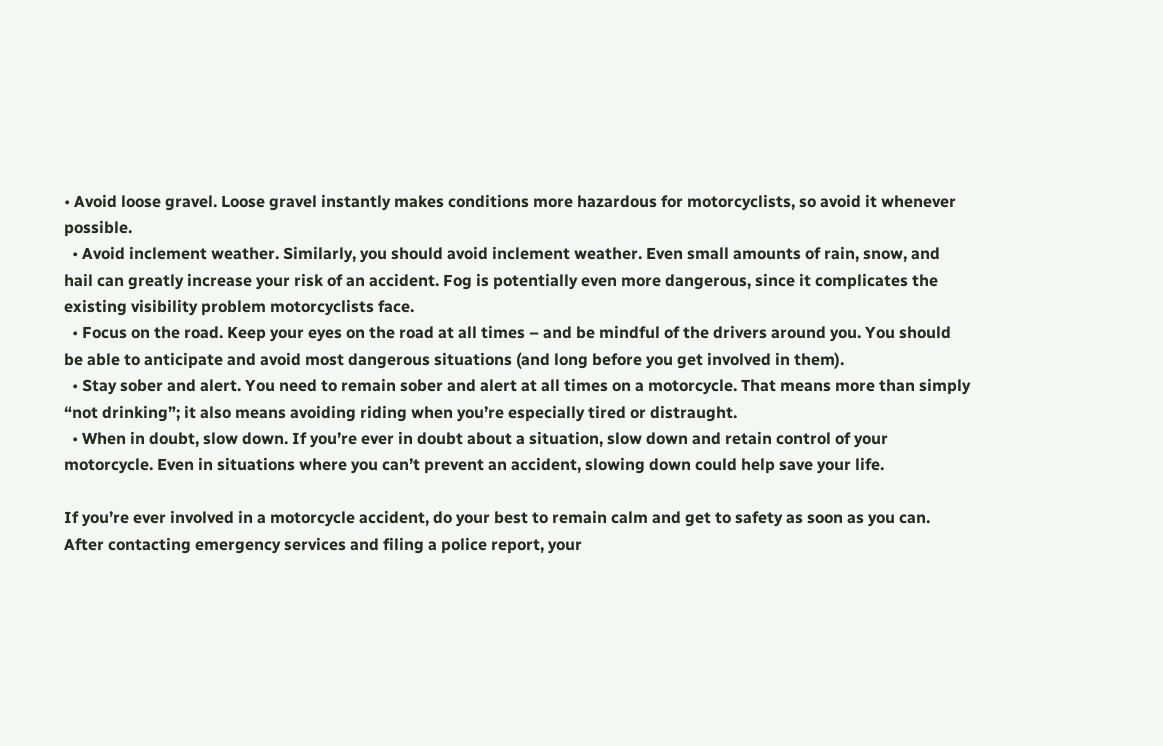• Avoid loose gravel. Loose gravel instantly makes conditions more hazardous for motorcyclists, so avoid it whenever possible.
  • Avoid inclement weather. Similarly, you should avoid inclement weather. Even small amounts of rain, snow, and hail can greatly increase your risk of an accident. Fog is potentially even more dangerous, since it complicates the existing visibility problem motorcyclists face.
  • Focus on the road. Keep your eyes on the road at all times – and be mindful of the drivers around you. You should be able to anticipate and avoid most dangerous situations (and long before you get involved in them).
  • Stay sober and alert. You need to remain sober and alert at all times on a motorcycle. That means more than simply “not drinking”; it also means avoiding riding when you’re especially tired or distraught.
  • When in doubt, slow down. If you’re ever in doubt about a situation, slow down and retain control of your motorcycle. Even in situations where you can’t prevent an accident, slowing down could help save your life.

If you’re ever involved in a motorcycle accident, do your best to remain calm and get to safety as soon as you can. After contacting emergency services and filing a police report, your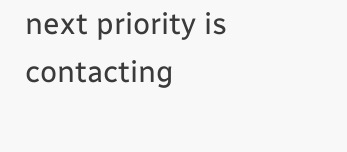next priority is contacting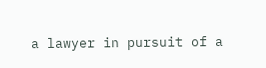a lawyer in pursuit of a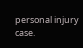personal injury case.